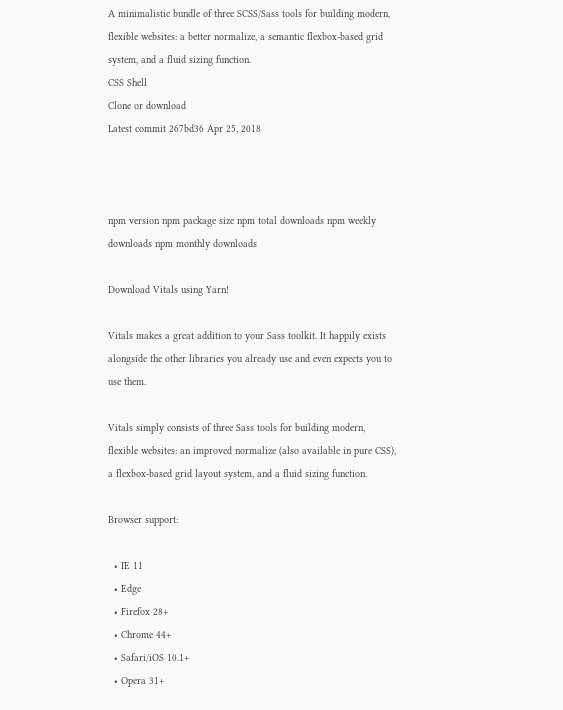A minimalistic bundle of three SCSS/Sass tools for building modern, flexible websites: a better normalize, a semantic flexbox-based grid system, and a fluid sizing function.
CSS Shell
Clone or download
Latest commit 267bd36 Apr 25, 2018



npm version npm package size npm total downloads npm weekly downloads npm monthly downloads

Download Vitals using Yarn!

Vitals makes a great addition to your Sass toolkit. It happily exists alongside the other libraries you already use and even expects you to use them.

Vitals simply consists of three Sass tools for building modern, flexible websites: an improved normalize (also available in pure CSS), a flexbox-based grid layout system, and a fluid sizing function.

Browser support:

  • IE 11
  • Edge
  • Firefox 28+
  • Chrome 44+
  • Safari/iOS 10.1+
  • Opera 31+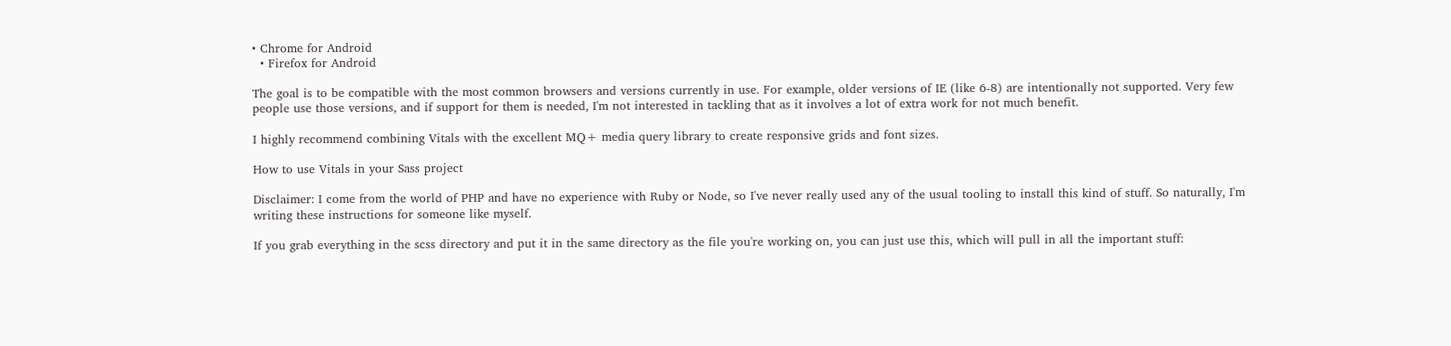• Chrome for Android
  • Firefox for Android

The goal is to be compatible with the most common browsers and versions currently in use. For example, older versions of IE (like 6-8) are intentionally not supported. Very few people use those versions, and if support for them is needed, I'm not interested in tackling that as it involves a lot of extra work for not much benefit.

I highly recommend combining Vitals with the excellent MQ+ media query library to create responsive grids and font sizes.

How to use Vitals in your Sass project

Disclaimer: I come from the world of PHP and have no experience with Ruby or Node, so I've never really used any of the usual tooling to install this kind of stuff. So naturally, I'm writing these instructions for someone like myself.

If you grab everything in the scss directory and put it in the same directory as the file you're working on, you can just use this, which will pull in all the important stuff: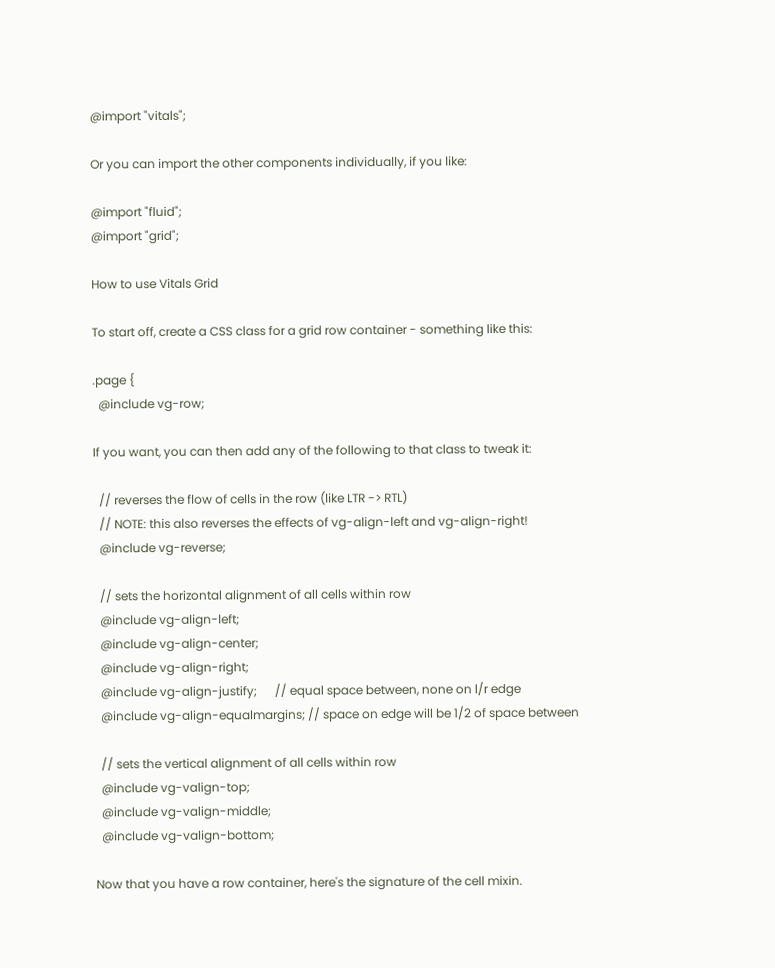@import "vitals";

Or you can import the other components individually, if you like:

@import "fluid";
@import "grid";

How to use Vitals Grid

To start off, create a CSS class for a grid row container - something like this:

.page {
  @include vg-row;

If you want, you can then add any of the following to that class to tweak it:

  // reverses the flow of cells in the row (like LTR -> RTL)
  // NOTE: this also reverses the effects of vg-align-left and vg-align-right!
  @include vg-reverse;

  // sets the horizontal alignment of all cells within row
  @include vg-align-left;
  @include vg-align-center;
  @include vg-align-right;
  @include vg-align-justify;      // equal space between, none on l/r edge
  @include vg-align-equalmargins; // space on edge will be 1/2 of space between

  // sets the vertical alignment of all cells within row
  @include vg-valign-top;
  @include vg-valign-middle;
  @include vg-valign-bottom;

Now that you have a row container, here's the signature of the cell mixin.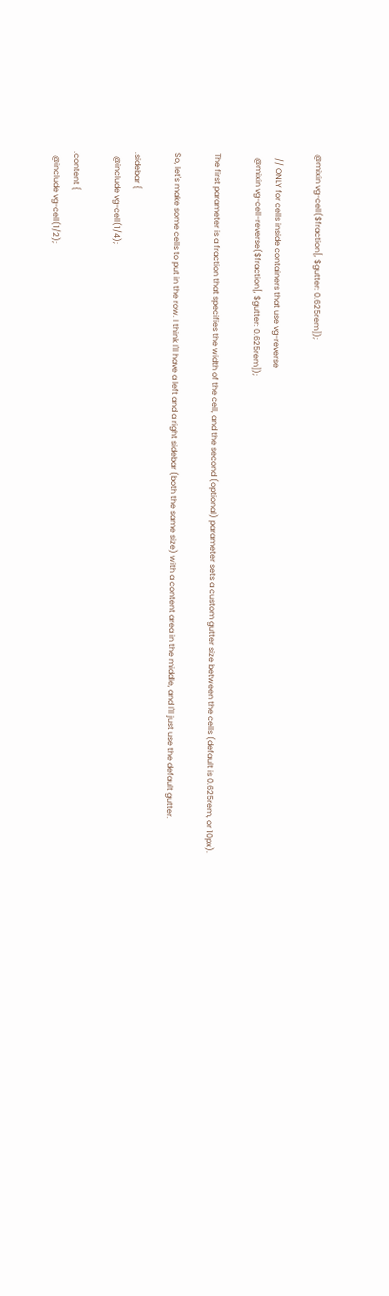@mixin vg-cell($fraction[, $gutter: 0.625rem]);

  // ONLY for cells inside containers that use vg-reverse
  @mixin vg-cell-reverse($fraction[, $gutter: 0.625rem]);

The first parameter is a fraction that specifies the width of the cell, and the second (optional) parameter sets a custom gutter size between the cells (default is 0.625rem, or 10px).

So, let's make some cells to put in the row. I think I'll have a left and a right sidebar (both the same size) with a content area in the middle, and I'll just use the default gutter.

.sidebar {
  @include vg-cell(1/4);

.content {
  @include vg-cell(1/2);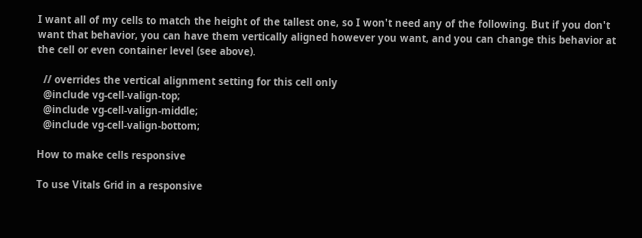I want all of my cells to match the height of the tallest one, so I won't need any of the following. But if you don't want that behavior, you can have them vertically aligned however you want, and you can change this behavior at the cell or even container level (see above).

  // overrides the vertical alignment setting for this cell only
  @include vg-cell-valign-top;
  @include vg-cell-valign-middle;
  @include vg-cell-valign-bottom;

How to make cells responsive

To use Vitals Grid in a responsive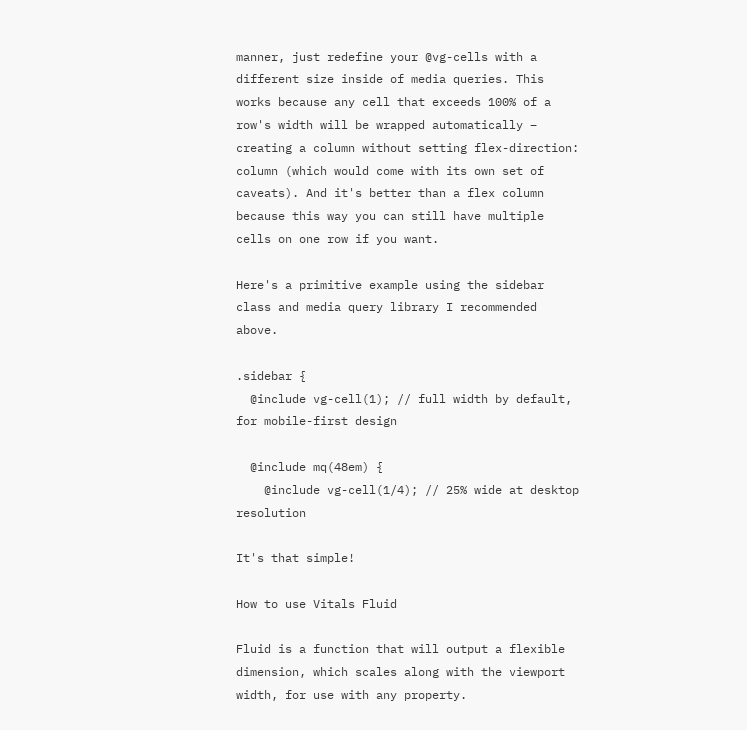manner, just redefine your @vg-cells with a different size inside of media queries. This works because any cell that exceeds 100% of a row's width will be wrapped automatically – creating a column without setting flex-direction: column (which would come with its own set of caveats). And it's better than a flex column because this way you can still have multiple cells on one row if you want.

Here's a primitive example using the sidebar class and media query library I recommended above.

.sidebar {
  @include vg-cell(1); // full width by default, for mobile-first design

  @include mq(48em) {
    @include vg-cell(1/4); // 25% wide at desktop resolution

It's that simple!

How to use Vitals Fluid

Fluid is a function that will output a flexible dimension, which scales along with the viewport width, for use with any property.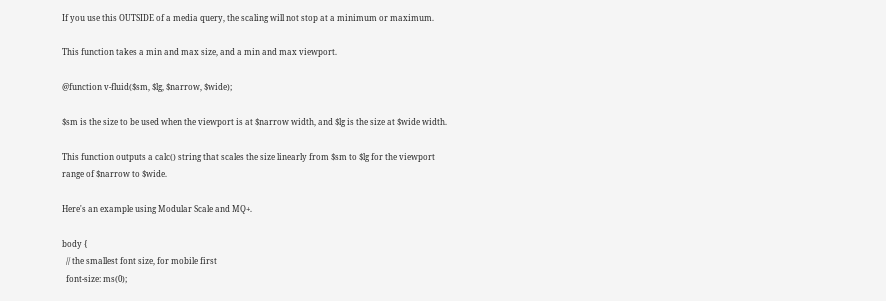If you use this OUTSIDE of a media query, the scaling will not stop at a minimum or maximum.

This function takes a min and max size, and a min and max viewport.

@function v-fluid($sm, $lg, $narrow, $wide);

$sm is the size to be used when the viewport is at $narrow width, and $lg is the size at $wide width.

This function outputs a calc() string that scales the size linearly from $sm to $lg for the viewport range of $narrow to $wide.

Here's an example using Modular Scale and MQ+.

body {
  // the smallest font size, for mobile first
  font-size: ms(0);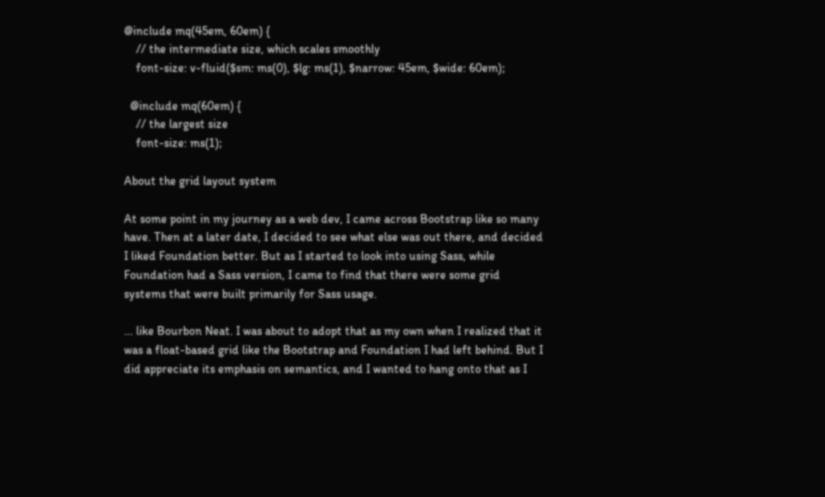@include mq(45em, 60em) {
    // the intermediate size, which scales smoothly
    font-size: v-fluid($sm: ms(0), $lg: ms(1), $narrow: 45em, $wide: 60em);

  @include mq(60em) {
    // the largest size
    font-size: ms(1);

About the grid layout system

At some point in my journey as a web dev, I came across Bootstrap like so many have. Then at a later date, I decided to see what else was out there, and decided I liked Foundation better. But as I started to look into using Sass, while Foundation had a Sass version, I came to find that there were some grid systems that were built primarily for Sass usage.

... like Bourbon Neat. I was about to adopt that as my own when I realized that it was a float-based grid like the Bootstrap and Foundation I had left behind. But I did appreciate its emphasis on semantics, and I wanted to hang onto that as I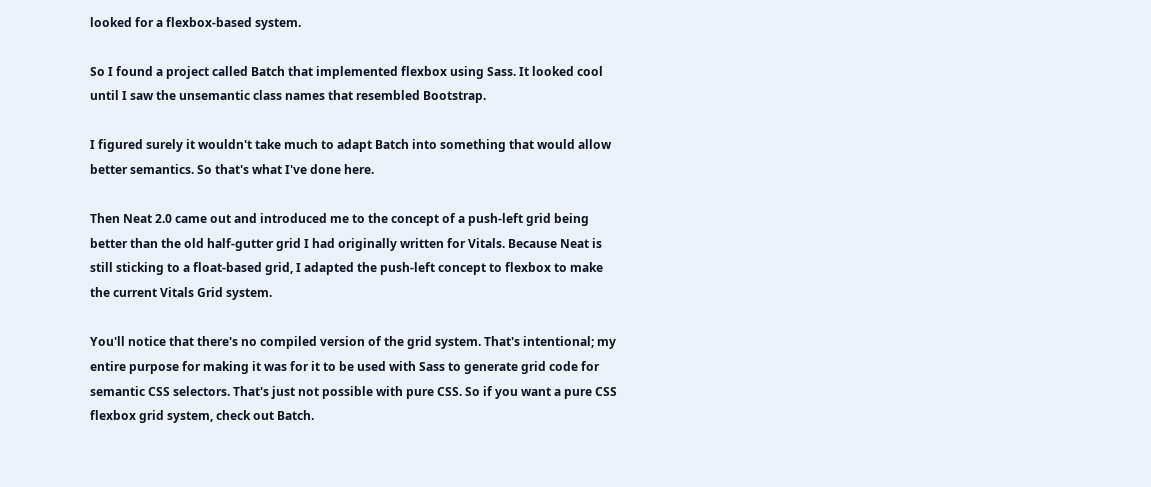looked for a flexbox-based system.

So I found a project called Batch that implemented flexbox using Sass. It looked cool until I saw the unsemantic class names that resembled Bootstrap.

I figured surely it wouldn't take much to adapt Batch into something that would allow better semantics. So that's what I've done here.

Then Neat 2.0 came out and introduced me to the concept of a push-left grid being better than the old half-gutter grid I had originally written for Vitals. Because Neat is still sticking to a float-based grid, I adapted the push-left concept to flexbox to make the current Vitals Grid system.

You'll notice that there's no compiled version of the grid system. That's intentional; my entire purpose for making it was for it to be used with Sass to generate grid code for semantic CSS selectors. That's just not possible with pure CSS. So if you want a pure CSS flexbox grid system, check out Batch.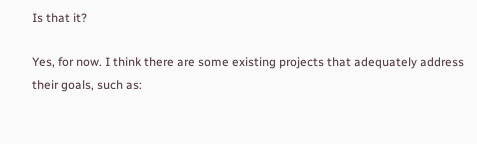Is that it?

Yes, for now. I think there are some existing projects that adequately address their goals, such as: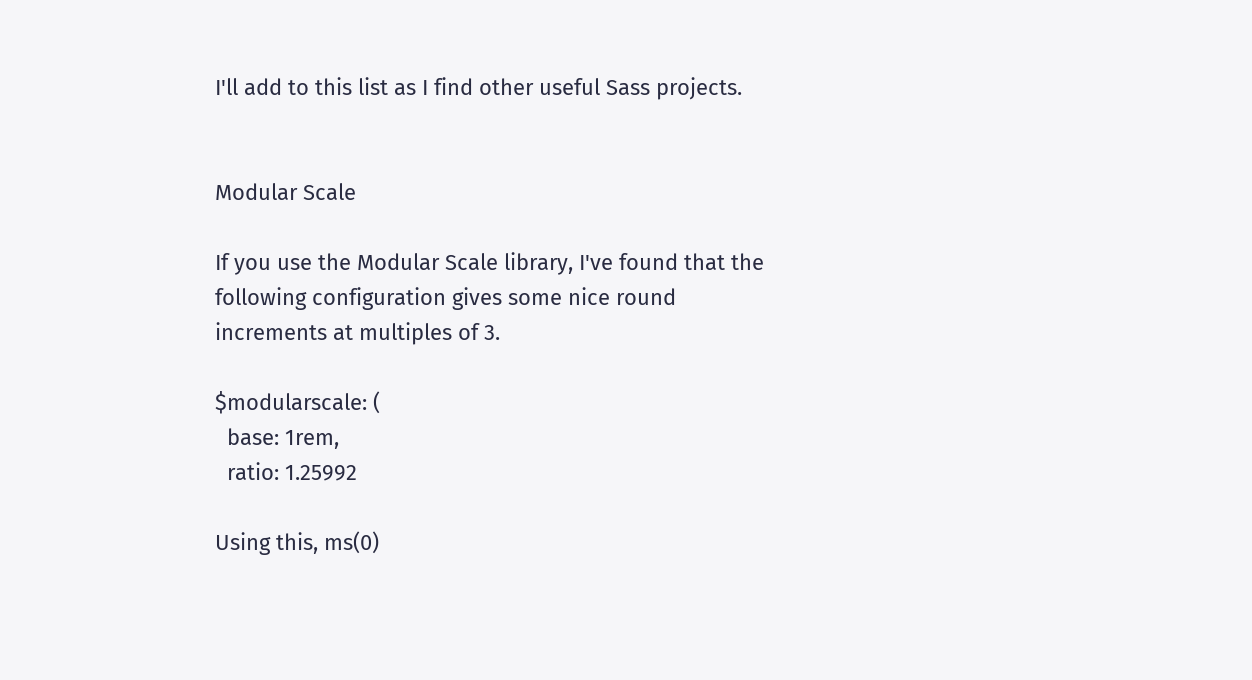I'll add to this list as I find other useful Sass projects.


Modular Scale

If you use the Modular Scale library, I've found that the following configuration gives some nice round increments at multiples of 3.

$modularscale: (
  base: 1rem,
  ratio: 1.25992

Using this, ms(0)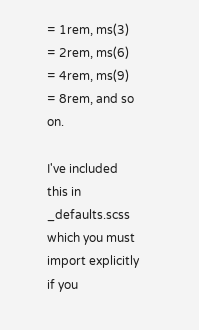= 1rem, ms(3) = 2rem, ms(6) = 4rem, ms(9) = 8rem, and so on.

I've included this in _defaults.scss which you must import explicitly if you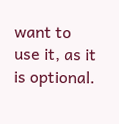want to use it, as it is optional.